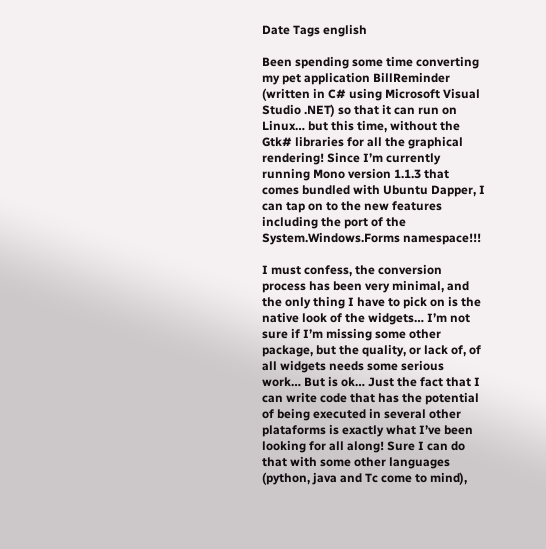Date Tags english

Been spending some time converting my pet application BillReminder (written in C# using Microsoft Visual Studio .NET) so that it can run on Linux… but this time, without the Gtk# libraries for all the graphical rendering! Since I’m currently running Mono version 1.1.3 that comes bundled with Ubuntu Dapper, I can tap on to the new features including the port of the System.Windows.Forms namespace!!!

I must confess, the conversion process has been very minimal, and the only thing I have to pick on is the native look of the widgets… I’m not sure if I’m missing some other package, but the quality, or lack of, of all widgets needs some serious work… But is ok… Just the fact that I can write code that has the potential of being executed in several other plataforms is exactly what I’ve been looking for all along! Sure I can do that with some other languages (python, java and Tc come to mind),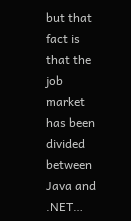but that fact is that the job market has been divided between Java and .NET…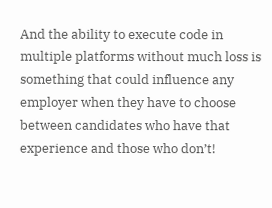And the ability to execute code in multiple platforms without much loss is something that could influence any employer when they have to choose between candidates who have that experience and those who don’t!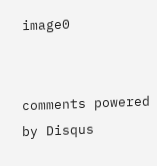image0


comments powered by Disqus